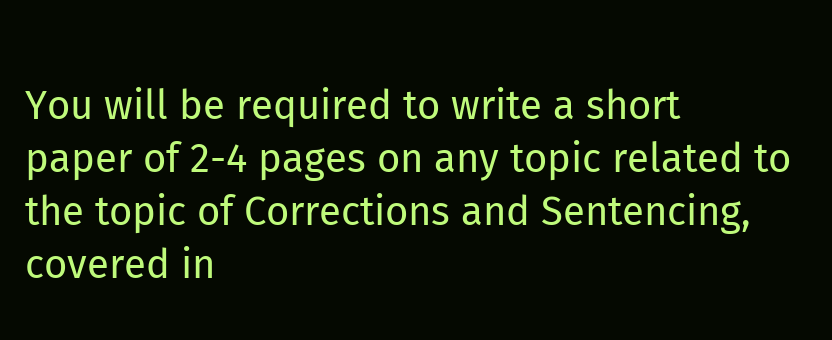You will be required to write a short paper of 2-4 pages on any topic related to the topic of Corrections and Sentencing, covered in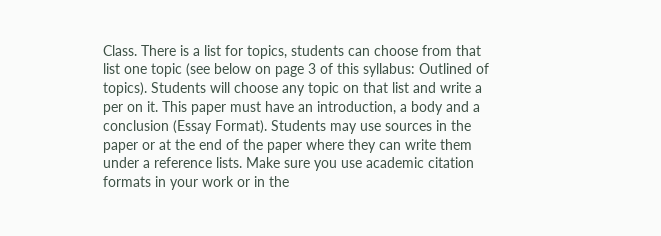Class. There is a list for topics, students can choose from that list one topic (see below on page 3 of this syllabus: Outlined of topics). Students will choose any topic on that list and write a per on it. This paper must have an introduction, a body and a conclusion (Essay Format). Students may use sources in the paper or at the end of the paper where they can write them under a reference lists. Make sure you use academic citation formats in your work or in the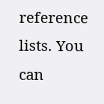reference lists. You can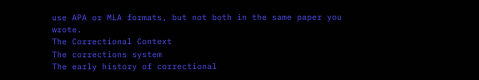use APA or MLA formats, but not both in the same paper you wrote.
The Correctional Context
The corrections system
The early history of correctional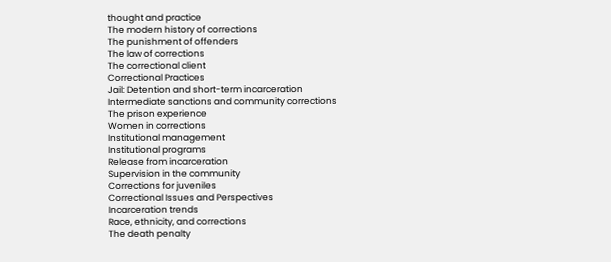thought and practice
The modern history of corrections
The punishment of offenders
The law of corrections
The correctional client
Correctional Practices
Jail: Detention and short-term incarceration
Intermediate sanctions and community corrections
The prison experience
Women in corrections
Institutional management
Institutional programs
Release from incarceration
Supervision in the community
Corrections for juveniles
Correctional Issues and Perspectives
Incarceration trends
Race, ethnicity, and corrections
The death penalty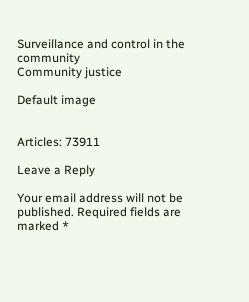Surveillance and control in the community
Community justice

Default image


Articles: 73911

Leave a Reply

Your email address will not be published. Required fields are marked *